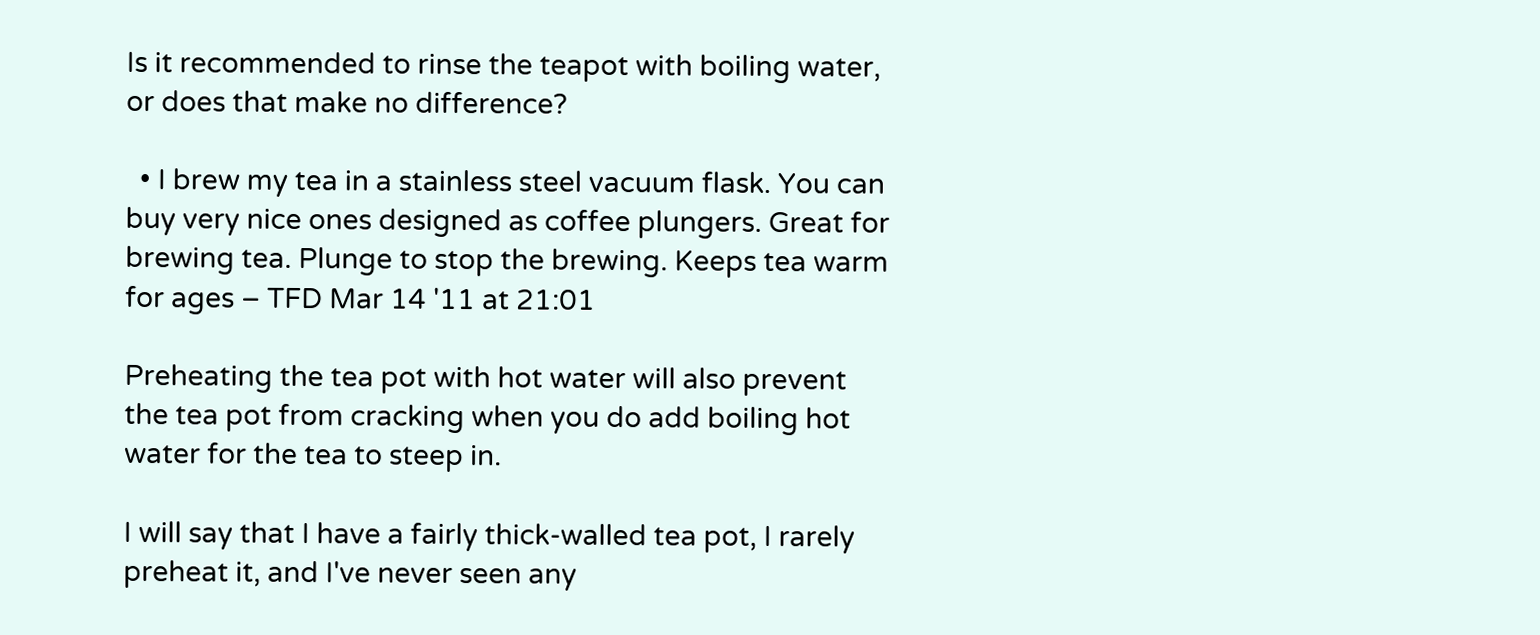Is it recommended to rinse the teapot with boiling water, or does that make no difference?

  • I brew my tea in a stainless steel vacuum flask. You can buy very nice ones designed as coffee plungers. Great for brewing tea. Plunge to stop the brewing. Keeps tea warm for ages – TFD Mar 14 '11 at 21:01

Preheating the tea pot with hot water will also prevent the tea pot from cracking when you do add boiling hot water for the tea to steep in.

I will say that I have a fairly thick-walled tea pot, I rarely preheat it, and I've never seen any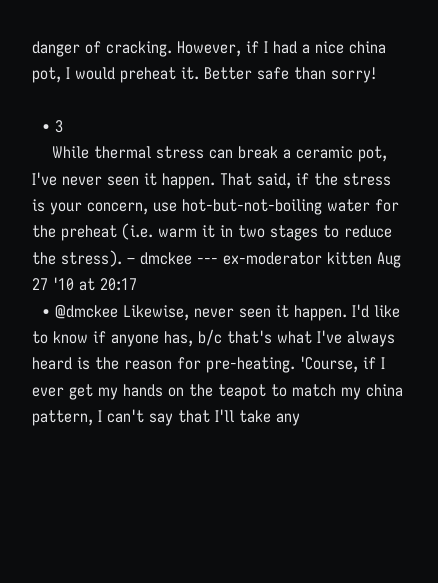danger of cracking. However, if I had a nice china pot, I would preheat it. Better safe than sorry!

  • 3
    While thermal stress can break a ceramic pot, I've never seen it happen. That said, if the stress is your concern, use hot-but-not-boiling water for the preheat (i.e. warm it in two stages to reduce the stress). – dmckee --- ex-moderator kitten Aug 27 '10 at 20:17
  • @dmckee Likewise, never seen it happen. I'd like to know if anyone has, b/c that's what I've always heard is the reason for pre-heating. 'Course, if I ever get my hands on the teapot to match my china pattern, I can't say that I'll take any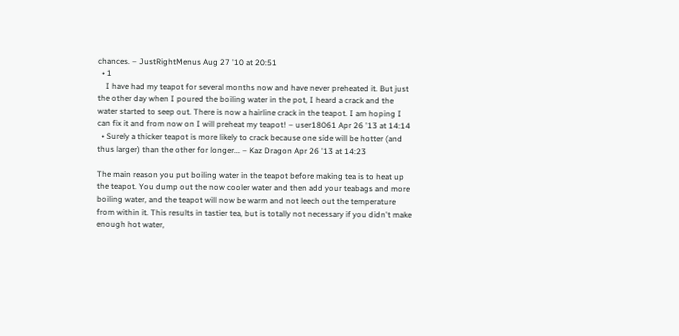chances. – JustRightMenus Aug 27 '10 at 20:51
  • 1
    I have had my teapot for several months now and have never preheated it. But just the other day when I poured the boiling water in the pot, I heard a crack and the water started to seep out. There is now a hairline crack in the teapot. I am hoping I can fix it and from now on I will preheat my teapot! – user18061 Apr 26 '13 at 14:14
  • Surely a thicker teapot is more likely to crack because one side will be hotter (and thus larger) than the other for longer... – Kaz Dragon Apr 26 '13 at 14:23

The main reason you put boiling water in the teapot before making tea is to heat up the teapot. You dump out the now cooler water and then add your teabags and more boiling water, and the teapot will now be warm and not leech out the temperature from within it. This results in tastier tea, but is totally not necessary if you didn't make enough hot water,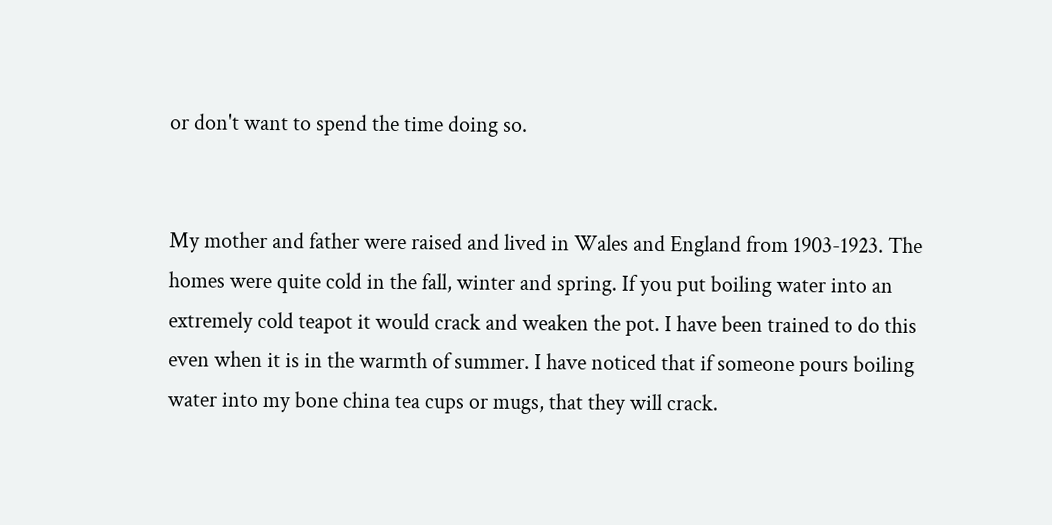or don't want to spend the time doing so.


My mother and father were raised and lived in Wales and England from 1903-1923. The homes were quite cold in the fall, winter and spring. If you put boiling water into an extremely cold teapot it would crack and weaken the pot. I have been trained to do this even when it is in the warmth of summer. I have noticed that if someone pours boiling water into my bone china tea cups or mugs, that they will crack.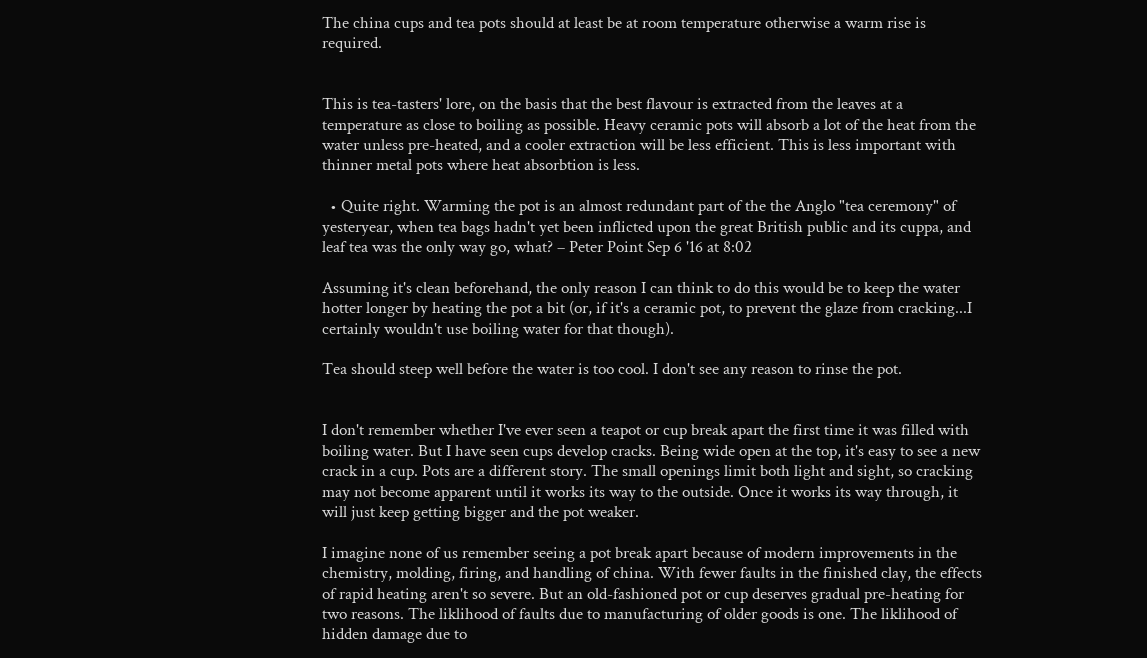The china cups and tea pots should at least be at room temperature otherwise a warm rise is required.


This is tea-tasters' lore, on the basis that the best flavour is extracted from the leaves at a temperature as close to boiling as possible. Heavy ceramic pots will absorb a lot of the heat from the water unless pre-heated, and a cooler extraction will be less efficient. This is less important with thinner metal pots where heat absorbtion is less.

  • Quite right. Warming the pot is an almost redundant part of the the Anglo "tea ceremony" of yesteryear, when tea bags hadn't yet been inflicted upon the great British public and its cuppa, and leaf tea was the only way go, what? – Peter Point Sep 6 '16 at 8:02

Assuming it's clean beforehand, the only reason I can think to do this would be to keep the water hotter longer by heating the pot a bit (or, if it's a ceramic pot, to prevent the glaze from cracking...I certainly wouldn't use boiling water for that though).

Tea should steep well before the water is too cool. I don't see any reason to rinse the pot.


I don't remember whether I've ever seen a teapot or cup break apart the first time it was filled with boiling water. But I have seen cups develop cracks. Being wide open at the top, it's easy to see a new crack in a cup. Pots are a different story. The small openings limit both light and sight, so cracking may not become apparent until it works its way to the outside. Once it works its way through, it will just keep getting bigger and the pot weaker.

I imagine none of us remember seeing a pot break apart because of modern improvements in the chemistry, molding, firing, and handling of china. With fewer faults in the finished clay, the effects of rapid heating aren't so severe. But an old-fashioned pot or cup deserves gradual pre-heating for two reasons. The liklihood of faults due to manufacturing of older goods is one. The liklihood of hidden damage due to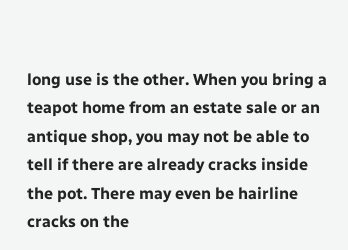long use is the other. When you bring a teapot home from an estate sale or an antique shop, you may not be able to tell if there are already cracks inside the pot. There may even be hairline cracks on the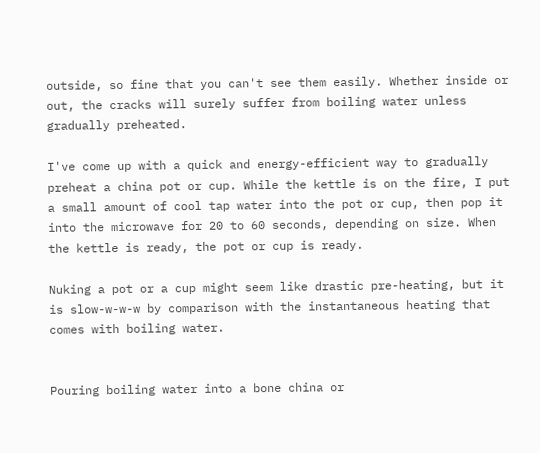outside, so fine that you can't see them easily. Whether inside or out, the cracks will surely suffer from boiling water unless gradually preheated.

I've come up with a quick and energy-efficient way to gradually preheat a china pot or cup. While the kettle is on the fire, I put a small amount of cool tap water into the pot or cup, then pop it into the microwave for 20 to 60 seconds, depending on size. When the kettle is ready, the pot or cup is ready.

Nuking a pot or a cup might seem like drastic pre-heating, but it is slow-w-w-w by comparison with the instantaneous heating that comes with boiling water.


Pouring boiling water into a bone china or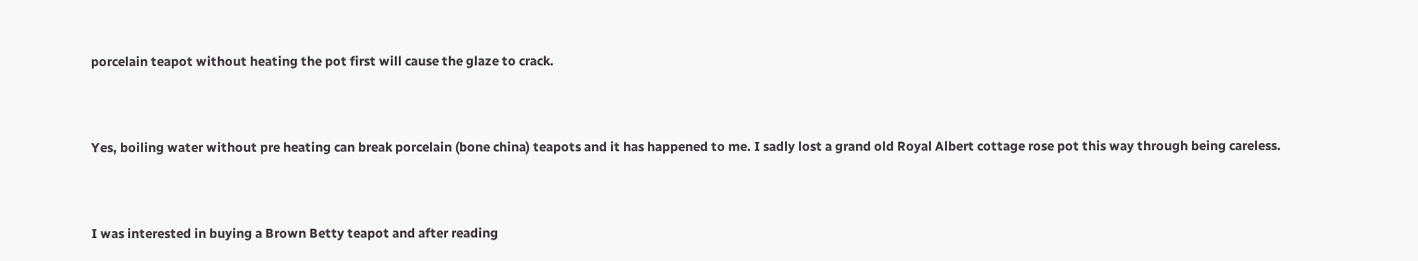porcelain teapot without heating the pot first will cause the glaze to crack.


Yes, boiling water without pre heating can break porcelain (bone china) teapots and it has happened to me. I sadly lost a grand old Royal Albert cottage rose pot this way through being careless.


I was interested in buying a Brown Betty teapot and after reading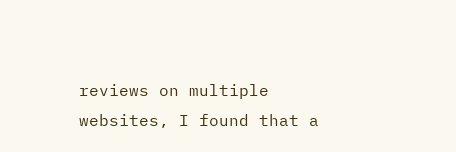reviews on multiple websites, I found that a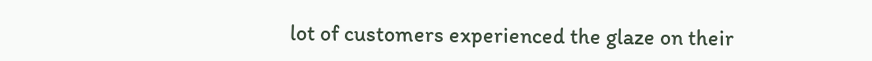lot of customers experienced the glaze on their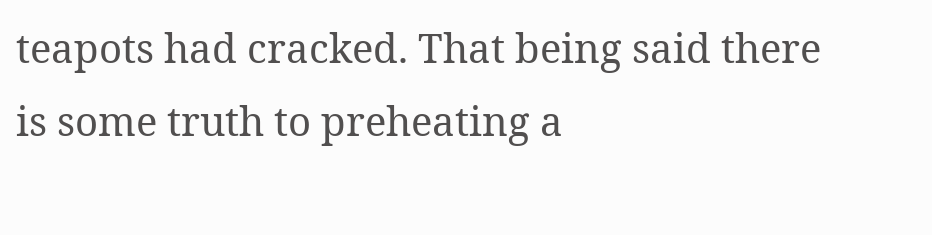teapots had cracked. That being said there is some truth to preheating a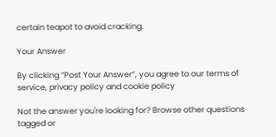certain teapot to avoid cracking.

Your Answer

By clicking “Post Your Answer”, you agree to our terms of service, privacy policy and cookie policy

Not the answer you're looking for? Browse other questions tagged or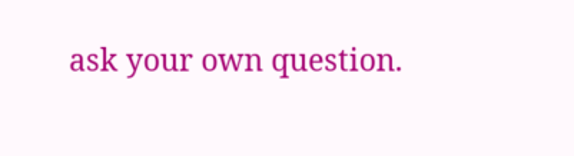ask your own question.